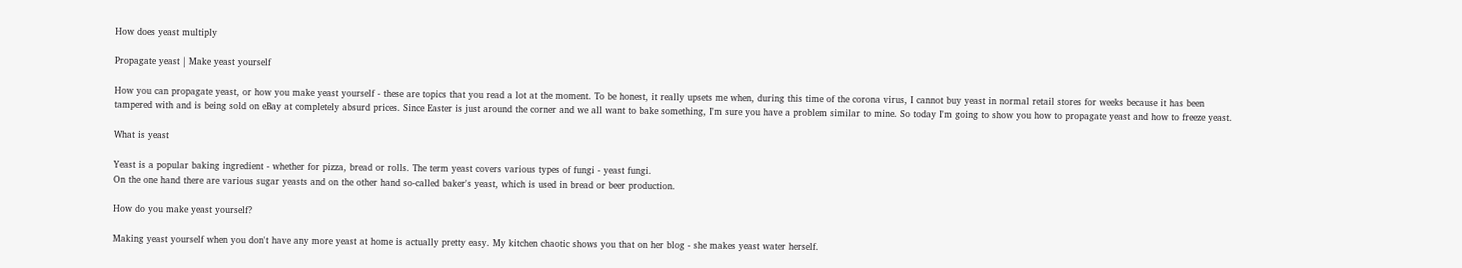How does yeast multiply

Propagate yeast | Make yeast yourself

How you can propagate yeast, or how you make yeast yourself - these are topics that you read a lot at the moment. To be honest, it really upsets me when, during this time of the corona virus, I cannot buy yeast in normal retail stores for weeks because it has been tampered with and is being sold on eBay at completely absurd prices. Since Easter is just around the corner and we all want to bake something, I'm sure you have a problem similar to mine. So today I'm going to show you how to propagate yeast and how to freeze yeast.

What is yeast

Yeast is a popular baking ingredient - whether for pizza, bread or rolls. The term yeast covers various types of fungi - yeast fungi.
On the one hand there are various sugar yeasts and on the other hand so-called baker's yeast, which is used in bread or beer production.

How do you make yeast yourself?

Making yeast yourself when you don't have any more yeast at home is actually pretty easy. My kitchen chaotic shows you that on her blog - she makes yeast water herself.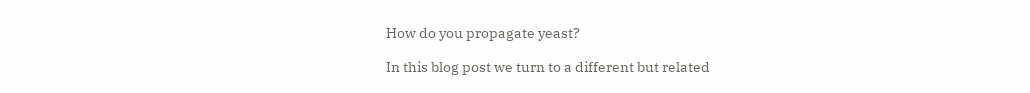How do you propagate yeast?

In this blog post we turn to a different but related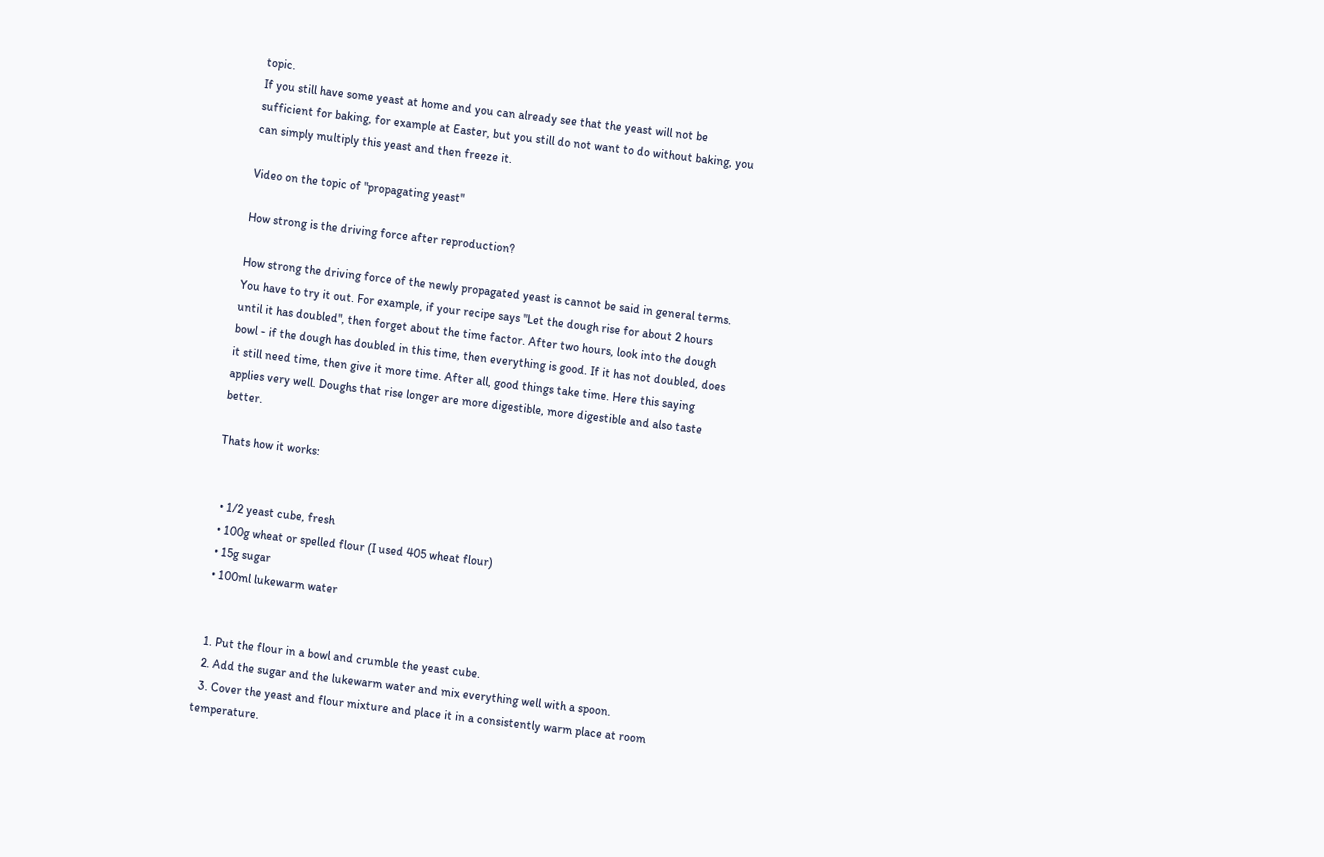topic.
If you still have some yeast at home and you can already see that the yeast will not be sufficient for baking, for example at Easter, but you still do not want to do without baking, you can simply multiply this yeast and then freeze it.

Video on the topic of "propagating yeast"

How strong is the driving force after reproduction?

How strong the driving force of the newly propagated yeast is cannot be said in general terms. You have to try it out. For example, if your recipe says "Let the dough rise for about 2 hours until it has doubled", then forget about the time factor. After two hours, look into the dough bowl - if the dough has doubled in this time, then everything is good. If it has not doubled, does it still need time, then give it more time. After all, good things take time. Here this saying applies very well. Doughs that rise longer are more digestible, more digestible and also taste better.

Thats how it works:


  • 1/2 yeast cube, fresh
  • 100g wheat or spelled flour (I used 405 wheat flour)
  • 15g sugar
  • 100ml lukewarm water


  1. Put the flour in a bowl and crumble the yeast cube.
  2. Add the sugar and the lukewarm water and mix everything well with a spoon.
  3. Cover the yeast and flour mixture and place it in a consistently warm place at room temperature.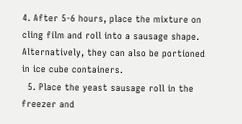4. After 5-6 hours, place the mixture on cling film and roll into a sausage shape. Alternatively, they can also be portioned in ice cube containers.
  5. Place the yeast sausage roll in the freezer and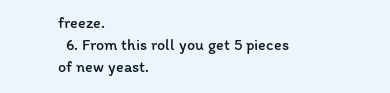freeze.
  6. From this roll you get 5 pieces of new yeast.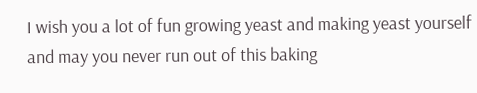I wish you a lot of fun growing yeast and making yeast yourself and may you never run out of this baking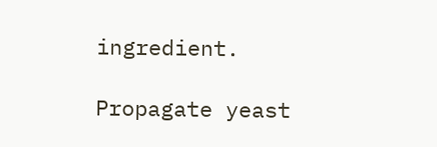ingredient.

Propagate yeast